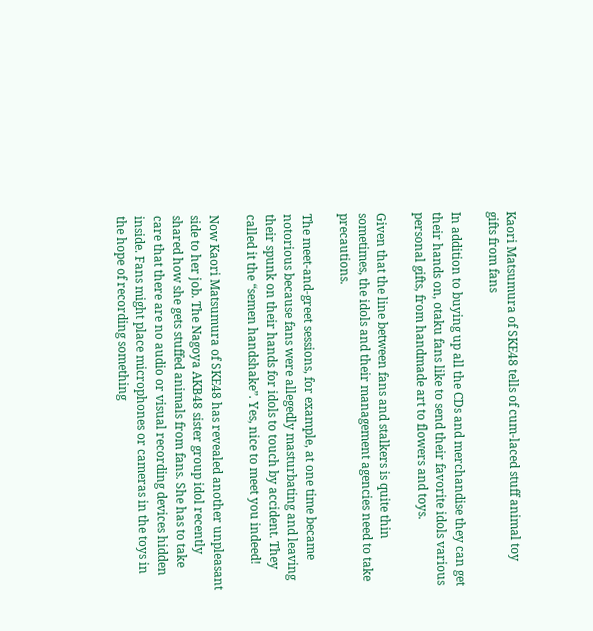Kaori Matsumura of SKE48 tells of cum-laced stuff animal toy gifts from fans

In addition to buying up all the CDs and merchandise they can get their hands on, otaku fans like to send their favorite idols various personal gifts, from handmade art to flowers and toys.

Given that the line between fans and stalkers is quite thin sometimes, the idols and their management agencies need to take precautions.

The meet-and-greet sessions, for example, at one time became notorious because fans were allegedly masturbating and leaving their spunk on their hands for idols to touch by accident. They called it the “semen handshake”. Yes, nice to meet you indeed!

Now Kaori Matsumura of SKE48 has revealed another unpleasant side to her job. The Nagoya AKB48 sister group idol recently shared how she gets stuffed animals from fans. She has to take care that there are no audio or visual recording devices hidden inside. Fans might place microphones or cameras in the toys in the hope of recording something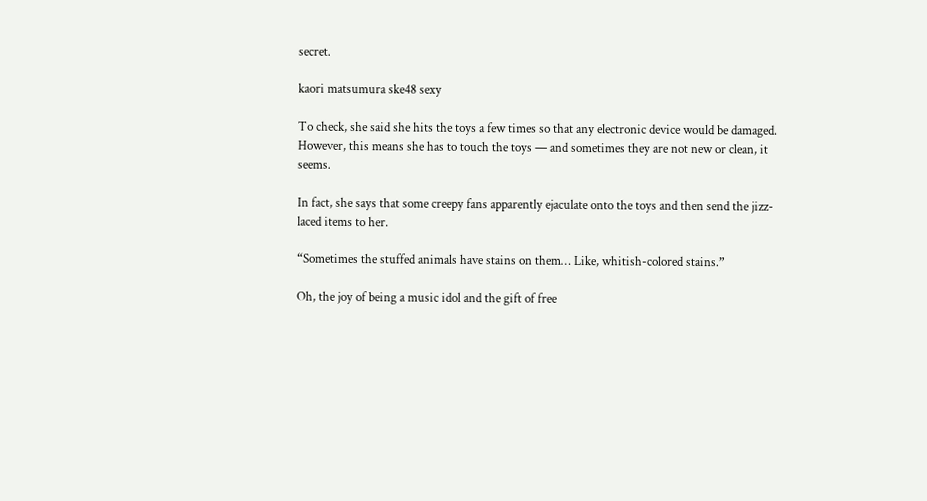secret.

kaori matsumura ske48 sexy

To check, she said she hits the toys a few times so that any electronic device would be damaged. However, this means she has to touch the toys — and sometimes they are not new or clean, it seems.

In fact, she says that some creepy fans apparently ejaculate onto the toys and then send the jizz-laced items to her.

“Sometimes the stuffed animals have stains on them… Like, whitish-colored stains.”

Oh, the joy of being a music idol and the gift of free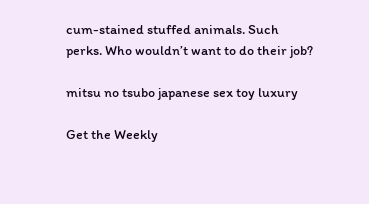cum-stained stuffed animals. Such perks. Who wouldn’t want to do their job?

mitsu no tsubo japanese sex toy luxury

Get the Weekly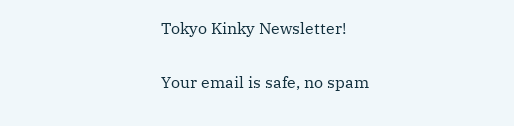Tokyo Kinky Newsletter!

Your email is safe, no spam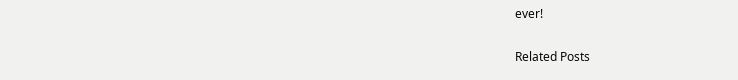ever!

Related Posts